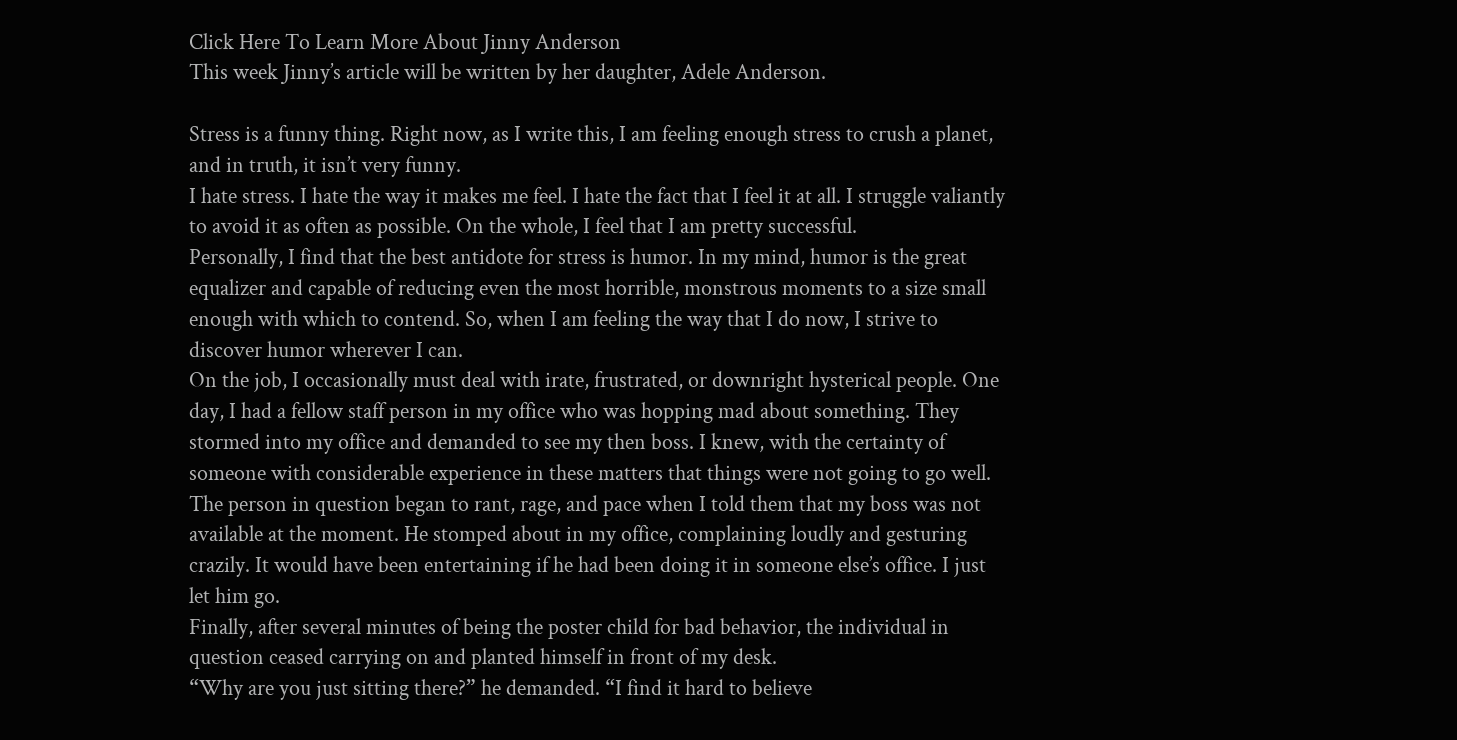Click Here To Learn More About Jinny Anderson
This week Jinny’s article will be written by her daughter, Adele Anderson.

Stress is a funny thing. Right now, as I write this, I am feeling enough stress to crush a planet, and in truth, it isn’t very funny.
I hate stress. I hate the way it makes me feel. I hate the fact that I feel it at all. I struggle valiantly to avoid it as often as possible. On the whole, I feel that I am pretty successful.
Personally, I find that the best antidote for stress is humor. In my mind, humor is the great equalizer and capable of reducing even the most horrible, monstrous moments to a size small enough with which to contend. So, when I am feeling the way that I do now, I strive to discover humor wherever I can.
On the job, I occasionally must deal with irate, frustrated, or downright hysterical people. One day, I had a fellow staff person in my office who was hopping mad about something. They stormed into my office and demanded to see my then boss. I knew, with the certainty of someone with considerable experience in these matters that things were not going to go well.
The person in question began to rant, rage, and pace when I told them that my boss was not available at the moment. He stomped about in my office, complaining loudly and gesturing crazily. It would have been entertaining if he had been doing it in someone else’s office. I just let him go.
Finally, after several minutes of being the poster child for bad behavior, the individual in question ceased carrying on and planted himself in front of my desk.
“Why are you just sitting there?” he demanded. “I find it hard to believe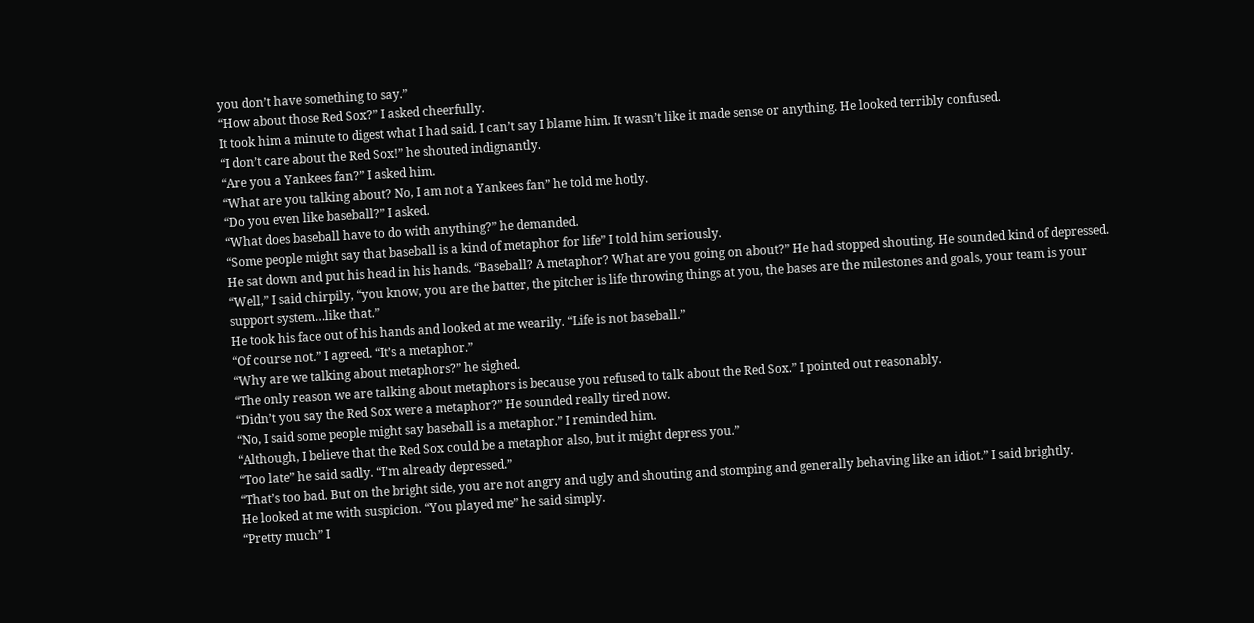you don’t have something to say.”
“How about those Red Sox?” I asked cheerfully.
It took him a minute to digest what I had said. I can’t say I blame him. It wasn’t like it made sense or anything. He looked terribly confused.
“I don’t care about the Red Sox!” he shouted indignantly.
“Are you a Yankees fan?” I asked him.
“What are you talking about? No, I am not a Yankees fan” he told me hotly.
“Do you even like baseball?” I asked.
“What does baseball have to do with anything?” he demanded.
“Some people might say that baseball is a kind of metaphor for life” I told him seriously.
He sat down and put his head in his hands. “Baseball? A metaphor? What are you going on about?” He had stopped shouting. He sounded kind of depressed.
“Well,” I said chirpily, “you know, you are the batter, the pitcher is life throwing things at you, the bases are the milestones and goals, your team is your support system…like that.”
He took his face out of his hands and looked at me wearily. “Life is not baseball.”
“Of course not.” I agreed. “It’s a metaphor.”
“Why are we talking about metaphors?” he sighed.
“The only reason we are talking about metaphors is because you refused to talk about the Red Sox.” I pointed out reasonably.
“Didn’t you say the Red Sox were a metaphor?” He sounded really tired now.
“No, I said some people might say baseball is a metaphor.” I reminded him.
“Although, I believe that the Red Sox could be a metaphor also, but it might depress you.”
“Too late” he said sadly. “I’m already depressed.”
“That’s too bad. But on the bright side, you are not angry and ugly and shouting and stomping and generally behaving like an idiot.” I said brightly.
He looked at me with suspicion. “You played me” he said simply.
“Pretty much” I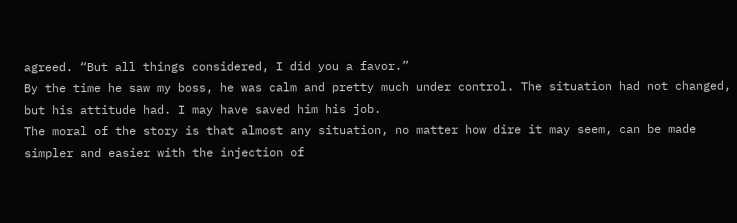agreed. “But all things considered, I did you a favor.”
By the time he saw my boss, he was calm and pretty much under control. The situation had not changed, but his attitude had. I may have saved him his job.
The moral of the story is that almost any situation, no matter how dire it may seem, can be made simpler and easier with the injection of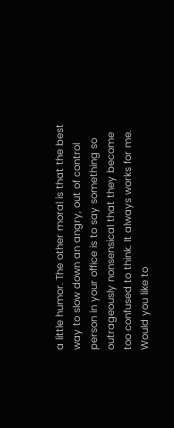a little humor. The other moral is that the best way to slow down an angry, out of control person in your office is to say something so outrageously nonsensical that they become too confused to think. It always works for me.
Would you like to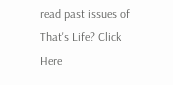read past issues of That's Life? Click Here